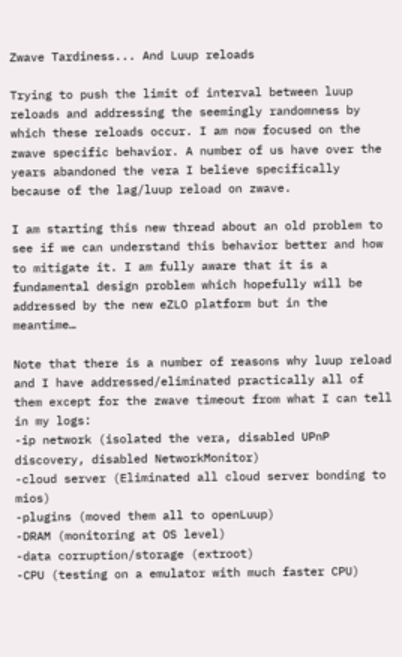Zwave Tardiness... And Luup reloads

Trying to push the limit of interval between luup reloads and addressing the seemingly randomness by which these reloads occur. I am now focused on the zwave specific behavior. A number of us have over the years abandoned the vera I believe specifically because of the lag/luup reload on zwave.

I am starting this new thread about an old problem to see if we can understand this behavior better and how to mitigate it. I am fully aware that it is a fundamental design problem which hopefully will be addressed by the new eZLO platform but in the meantime…

Note that there is a number of reasons why luup reload and I have addressed/eliminated practically all of them except for the zwave timeout from what I can tell in my logs:
-ip network (isolated the vera, disabled UPnP discovery, disabled NetworkMonitor)
-cloud server (Eliminated all cloud server bonding to mios)
-plugins (moved them all to openLuup)
-DRAM (monitoring at OS level)
-data corruption/storage (extroot)
-CPU (testing on a emulator with much faster CPU)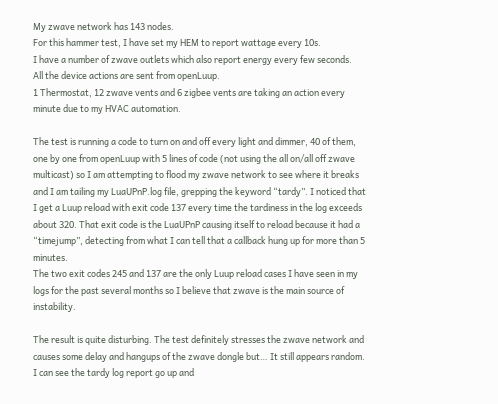My zwave network has 143 nodes.
For this hammer test, I have set my HEM to report wattage every 10s.
I have a number of zwave outlets which also report energy every few seconds.
All the device actions are sent from openLuup.
1 Thermostat, 12 zwave vents and 6 zigbee vents are taking an action every minute due to my HVAC automation.

The test is running a code to turn on and off every light and dimmer, 40 of them, one by one from openLuup with 5 lines of code (not using the all on/all off zwave multicast) so I am attempting to flood my zwave network to see where it breaks and I am tailing my LuaUPnP.log file, grepping the keyword “tardy”. I noticed that I get a Luup reload with exit code 137 every time the tardiness in the log exceeds about 320. That exit code is the LuaUPnP causing itself to reload because it had a “timejump”, detecting from what I can tell that a callback hung up for more than 5 minutes.
The two exit codes 245 and 137 are the only Luup reload cases I have seen in my logs for the past several months so I believe that zwave is the main source of instability.

The result is quite disturbing. The test definitely stresses the zwave network and causes some delay and hangups of the zwave dongle but… It still appears random.
I can see the tardy log report go up and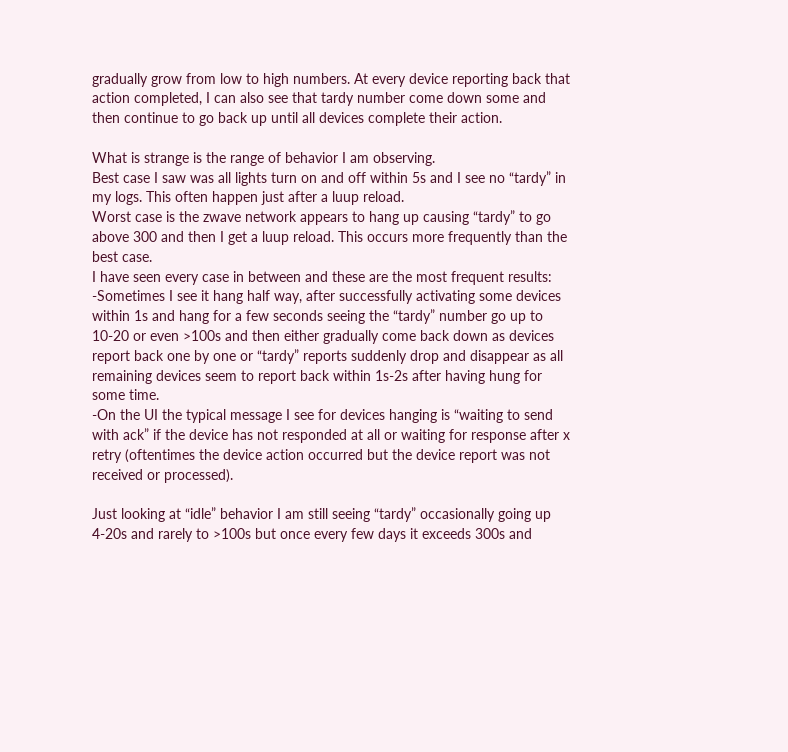gradually grow from low to high numbers. At every device reporting back that action completed, I can also see that tardy number come down some and then continue to go back up until all devices complete their action.

What is strange is the range of behavior I am observing.
Best case I saw was all lights turn on and off within 5s and I see no “tardy” in my logs. This often happen just after a luup reload.
Worst case is the zwave network appears to hang up causing “tardy” to go above 300 and then I get a luup reload. This occurs more frequently than the best case.
I have seen every case in between and these are the most frequent results:
-Sometimes I see it hang half way, after successfully activating some devices within 1s and hang for a few seconds seeing the “tardy” number go up to 10-20 or even >100s and then either gradually come back down as devices report back one by one or “tardy” reports suddenly drop and disappear as all remaining devices seem to report back within 1s-2s after having hung for some time.
-On the UI the typical message I see for devices hanging is “waiting to send with ack” if the device has not responded at all or waiting for response after x retry (oftentimes the device action occurred but the device report was not received or processed).

Just looking at “idle” behavior I am still seeing “tardy” occasionally going up 4-20s and rarely to >100s but once every few days it exceeds 300s and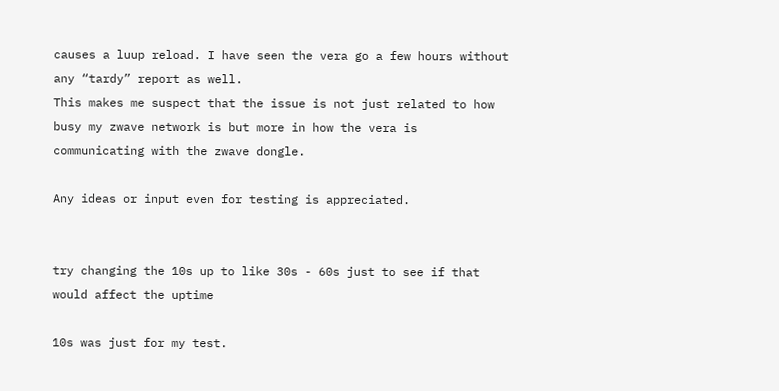causes a luup reload. I have seen the vera go a few hours without any “tardy” report as well.
This makes me suspect that the issue is not just related to how busy my zwave network is but more in how the vera is communicating with the zwave dongle.

Any ideas or input even for testing is appreciated.


try changing the 10s up to like 30s - 60s just to see if that would affect the uptime

10s was just for my test.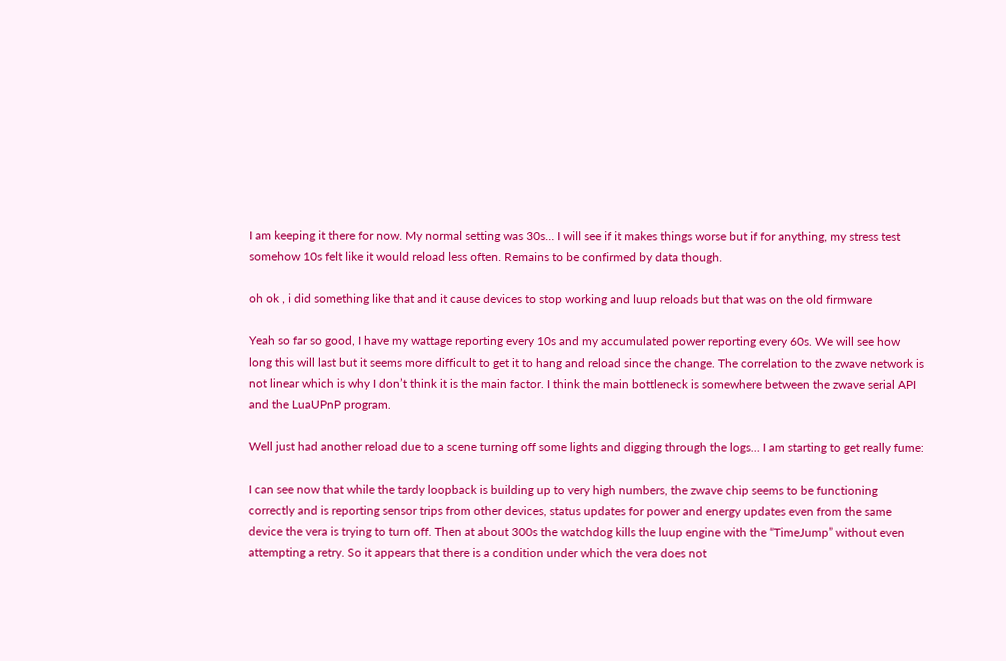I am keeping it there for now. My normal setting was 30s… I will see if it makes things worse but if for anything, my stress test somehow 10s felt like it would reload less often. Remains to be confirmed by data though.

oh ok , i did something like that and it cause devices to stop working and luup reloads but that was on the old firmware

Yeah so far so good, I have my wattage reporting every 10s and my accumulated power reporting every 60s. We will see how long this will last but it seems more difficult to get it to hang and reload since the change. The correlation to the zwave network is not linear which is why I don’t think it is the main factor. I think the main bottleneck is somewhere between the zwave serial API and the LuaUPnP program.

Well just had another reload due to a scene turning off some lights and digging through the logs… I am starting to get really fume:

I can see now that while the tardy loopback is building up to very high numbers, the zwave chip seems to be functioning correctly and is reporting sensor trips from other devices, status updates for power and energy updates even from the same device the vera is trying to turn off. Then at about 300s the watchdog kills the luup engine with the “TimeJump” without even attempting a retry. So it appears that there is a condition under which the vera does not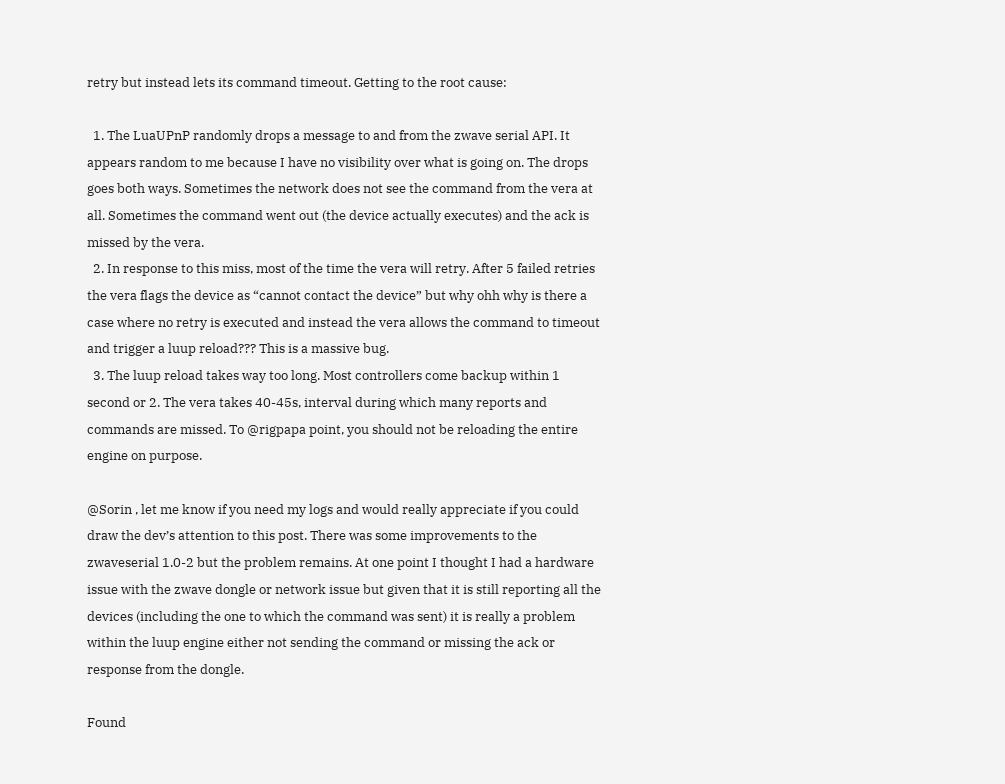retry but instead lets its command timeout. Getting to the root cause:

  1. The LuaUPnP randomly drops a message to and from the zwave serial API. It appears random to me because I have no visibility over what is going on. The drops goes both ways. Sometimes the network does not see the command from the vera at all. Sometimes the command went out (the device actually executes) and the ack is missed by the vera.
  2. In response to this miss, most of the time the vera will retry. After 5 failed retries the vera flags the device as “cannot contact the device” but why ohh why is there a case where no retry is executed and instead the vera allows the command to timeout and trigger a luup reload??? This is a massive bug.
  3. The luup reload takes way too long. Most controllers come backup within 1 second or 2. The vera takes 40-45s, interval during which many reports and commands are missed. To @rigpapa point, you should not be reloading the entire engine on purpose.

@Sorin , let me know if you need my logs and would really appreciate if you could draw the dev’s attention to this post. There was some improvements to the zwaveserial 1.0-2 but the problem remains. At one point I thought I had a hardware issue with the zwave dongle or network issue but given that it is still reporting all the devices (including the one to which the command was sent) it is really a problem within the luup engine either not sending the command or missing the ack or response from the dongle.

Found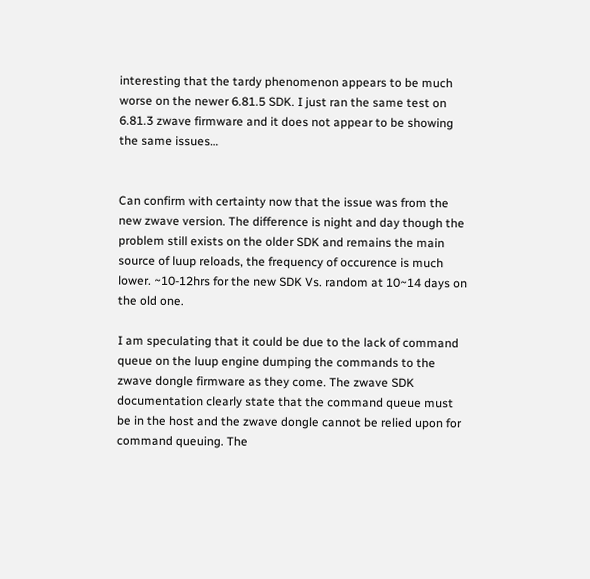interesting that the tardy phenomenon appears to be much worse on the newer 6.81.5 SDK. I just ran the same test on 6.81.3 zwave firmware and it does not appear to be showing the same issues…


Can confirm with certainty now that the issue was from the new zwave version. The difference is night and day though the problem still exists on the older SDK and remains the main source of luup reloads, the frequency of occurence is much lower. ~10-12hrs for the new SDK Vs. random at 10~14 days on the old one.

I am speculating that it could be due to the lack of command queue on the luup engine dumping the commands to the zwave dongle firmware as they come. The zwave SDK documentation clearly state that the command queue must be in the host and the zwave dongle cannot be relied upon for command queuing. The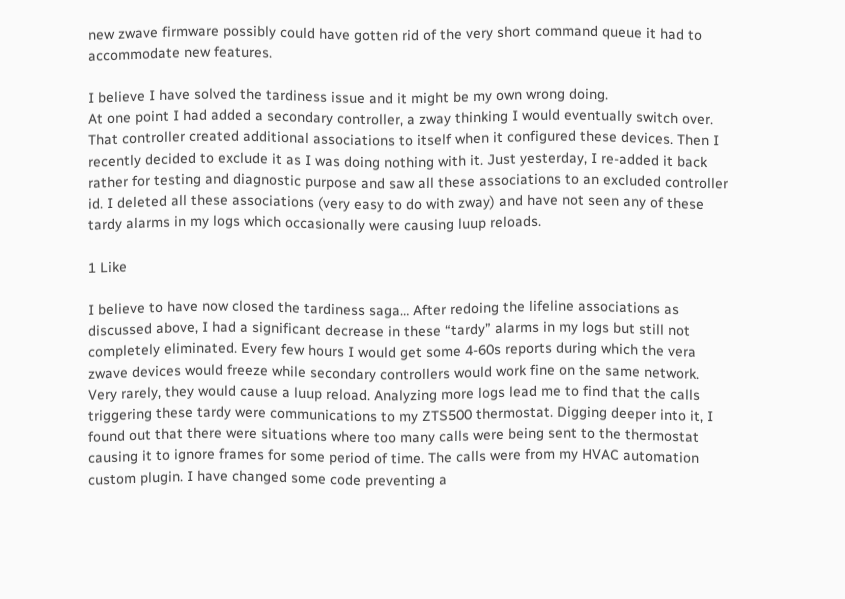new zwave firmware possibly could have gotten rid of the very short command queue it had to accommodate new features.

I believe I have solved the tardiness issue and it might be my own wrong doing.
At one point I had added a secondary controller, a zway thinking I would eventually switch over. That controller created additional associations to itself when it configured these devices. Then I recently decided to exclude it as I was doing nothing with it. Just yesterday, I re-added it back rather for testing and diagnostic purpose and saw all these associations to an excluded controller id. I deleted all these associations (very easy to do with zway) and have not seen any of these tardy alarms in my logs which occasionally were causing luup reloads.

1 Like

I believe to have now closed the tardiness saga… After redoing the lifeline associations as discussed above, I had a significant decrease in these “tardy” alarms in my logs but still not completely eliminated. Every few hours I would get some 4-60s reports during which the vera zwave devices would freeze while secondary controllers would work fine on the same network. Very rarely, they would cause a luup reload. Analyzing more logs lead me to find that the calls triggering these tardy were communications to my ZTS500 thermostat. Digging deeper into it, I found out that there were situations where too many calls were being sent to the thermostat causing it to ignore frames for some period of time. The calls were from my HVAC automation custom plugin. I have changed some code preventing a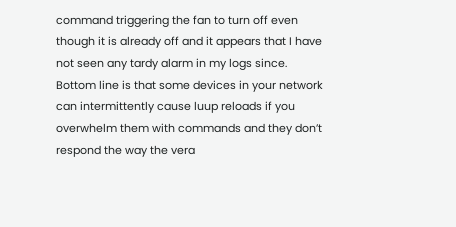command triggering the fan to turn off even though it is already off and it appears that I have not seen any tardy alarm in my logs since. Bottom line is that some devices in your network can intermittently cause luup reloads if you overwhelm them with commands and they don’t respond the way the vera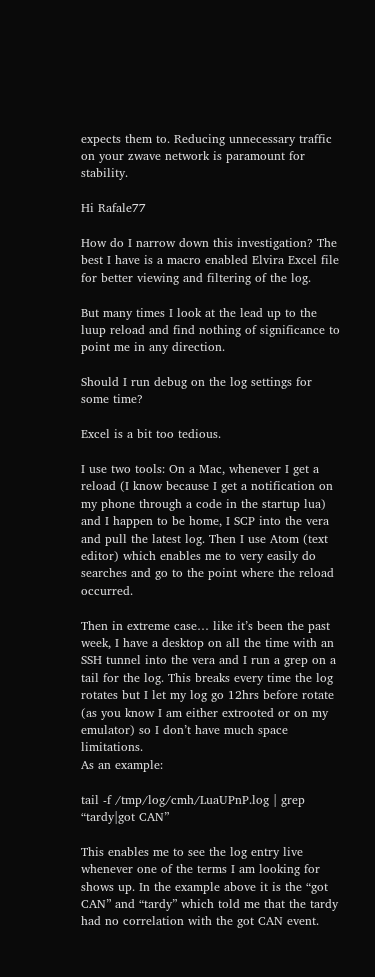expects them to. Reducing unnecessary traffic on your zwave network is paramount for stability.

Hi Rafale77

How do I narrow down this investigation? The best I have is a macro enabled Elvira Excel file for better viewing and filtering of the log.

But many times I look at the lead up to the luup reload and find nothing of significance to point me in any direction.

Should I run debug on the log settings for some time?

Excel is a bit too tedious.

I use two tools: On a Mac, whenever I get a reload (I know because I get a notification on my phone through a code in the startup lua) and I happen to be home, I SCP into the vera and pull the latest log. Then I use Atom (text editor) which enables me to very easily do searches and go to the point where the reload occurred.

Then in extreme case… like it’s been the past week, I have a desktop on all the time with an SSH tunnel into the vera and I run a grep on a tail for the log. This breaks every time the log rotates but I let my log go 12hrs before rotate (as you know I am either extrooted or on my emulator) so I don’t have much space limitations.
As an example:

tail -f /tmp/log/cmh/LuaUPnP.log | grep “tardy|got CAN”

This enables me to see the log entry live whenever one of the terms I am looking for shows up. In the example above it is the “got CAN” and “tardy” which told me that the tardy had no correlation with the got CAN event.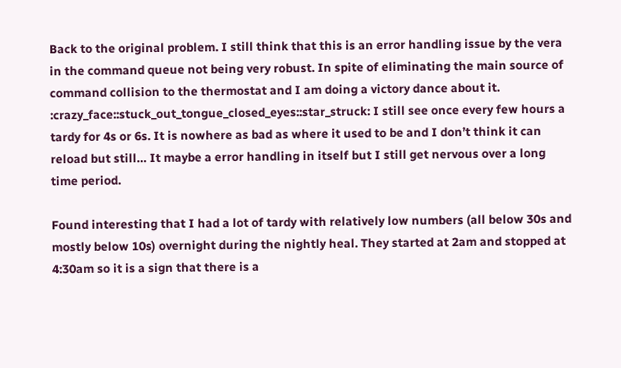Back to the original problem. I still think that this is an error handling issue by the vera in the command queue not being very robust. In spite of eliminating the main source of command collision to the thermostat and I am doing a victory dance about it. :crazy_face::stuck_out_tongue_closed_eyes::star_struck: I still see once every few hours a tardy for 4s or 6s. It is nowhere as bad as where it used to be and I don’t think it can reload but still… It maybe a error handling in itself but I still get nervous over a long time period.

Found interesting that I had a lot of tardy with relatively low numbers (all below 30s and mostly below 10s) overnight during the nightly heal. They started at 2am and stopped at 4:30am so it is a sign that there is a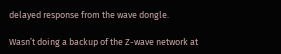delayed response from the wave dongle.

Wasn’t doing a backup of the Z-wave network at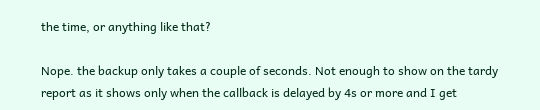the time, or anything like that?

Nope. the backup only takes a couple of seconds. Not enough to show on the tardy report as it shows only when the callback is delayed by 4s or more and I get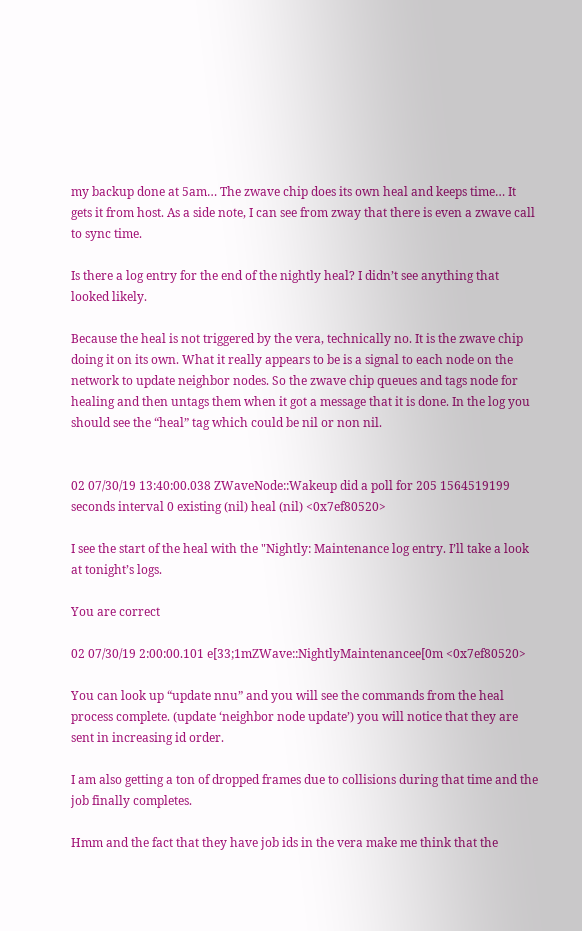my backup done at 5am… The zwave chip does its own heal and keeps time… It gets it from host. As a side note, I can see from zway that there is even a zwave call to sync time.

Is there a log entry for the end of the nightly heal? I didn’t see anything that looked likely.

Because the heal is not triggered by the vera, technically no. It is the zwave chip doing it on its own. What it really appears to be is a signal to each node on the network to update neighbor nodes. So the zwave chip queues and tags node for healing and then untags them when it got a message that it is done. In the log you should see the “heal” tag which could be nil or non nil.


02 07/30/19 13:40:00.038 ZWaveNode::Wakeup did a poll for 205 1564519199 seconds interval 0 existing (nil) heal (nil) <0x7ef80520>

I see the start of the heal with the "Nightly: Maintenance log entry. I’ll take a look at tonight’s logs.

You are correct

02 07/30/19 2:00:00.101 e[33;1mZWave::NightlyMaintenancee[0m <0x7ef80520>

You can look up “update nnu” and you will see the commands from the heal process complete. (update ‘neighbor node update’) you will notice that they are sent in increasing id order.

I am also getting a ton of dropped frames due to collisions during that time and the job finally completes.

Hmm and the fact that they have job ids in the vera make me think that the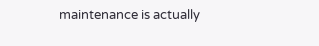maintenance is actually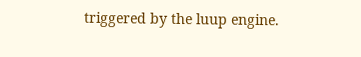triggered by the luup engine.